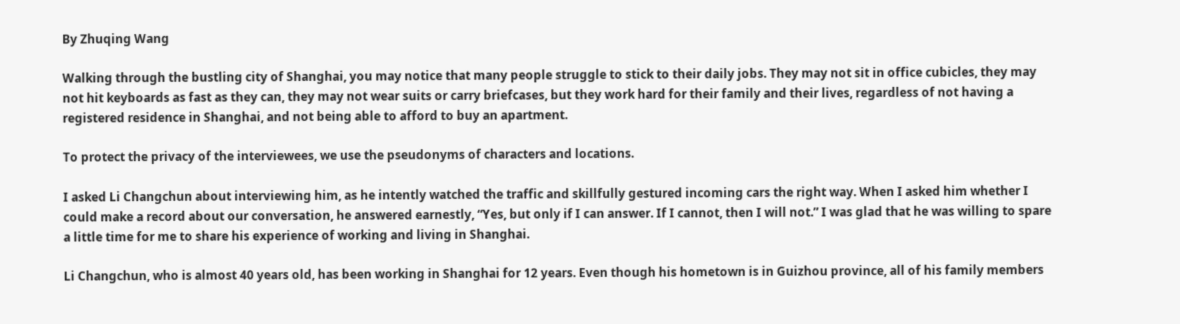By Zhuqing Wang

Walking through the bustling city of Shanghai, you may notice that many people struggle to stick to their daily jobs. They may not sit in office cubicles, they may not hit keyboards as fast as they can, they may not wear suits or carry briefcases, but they work hard for their family and their lives, regardless of not having a registered residence in Shanghai, and not being able to afford to buy an apartment.

To protect the privacy of the interviewees, we use the pseudonyms of characters and locations.

I asked Li Changchun about interviewing him, as he intently watched the traffic and skillfully gestured incoming cars the right way. When I asked him whether I could make a record about our conversation, he answered earnestly, “Yes, but only if I can answer. If I cannot, then I will not.” I was glad that he was willing to spare a little time for me to share his experience of working and living in Shanghai.

Li Changchun, who is almost 40 years old, has been working in Shanghai for 12 years. Even though his hometown is in Guizhou province, all of his family members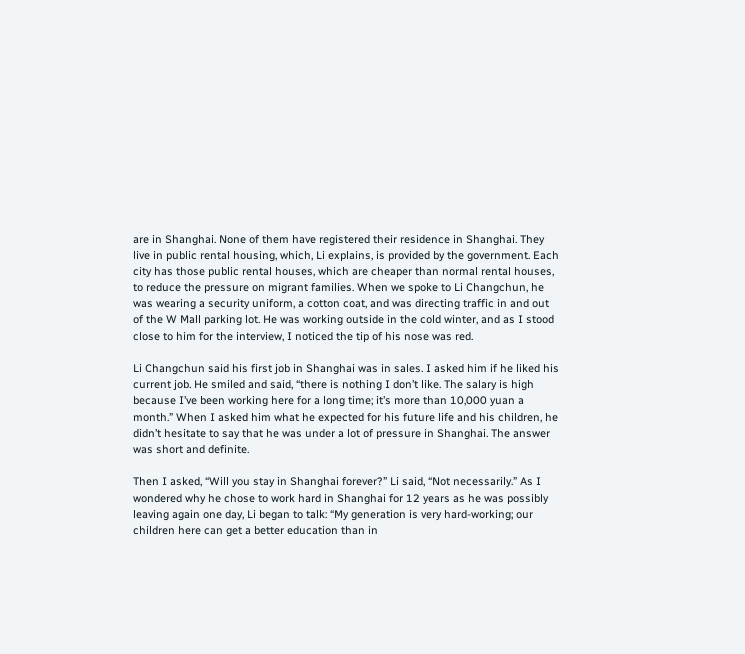are in Shanghai. None of them have registered their residence in Shanghai. They live in public rental housing, which, Li explains, is provided by the government. Each city has those public rental houses, which are cheaper than normal rental houses, to reduce the pressure on migrant families. When we spoke to Li Changchun, he was wearing a security uniform, a cotton coat, and was directing traffic in and out of the W Mall parking lot. He was working outside in the cold winter, and as I stood close to him for the interview, I noticed the tip of his nose was red.

Li Changchun said his first job in Shanghai was in sales. I asked him if he liked his current job. He smiled and said, “there is nothing I don’t like. The salary is high because I’ve been working here for a long time; it’s more than 10,000 yuan a month.” When I asked him what he expected for his future life and his children, he didn’t hesitate to say that he was under a lot of pressure in Shanghai. The answer was short and definite.

Then I asked, “Will you stay in Shanghai forever?” Li said, “Not necessarily.” As I wondered why he chose to work hard in Shanghai for 12 years as he was possibly leaving again one day, Li began to talk: “My generation is very hard-working; our children here can get a better education than in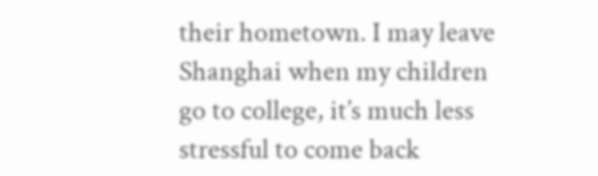their hometown. I may leave Shanghai when my children go to college, it’s much less stressful to come back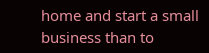home and start a small business than to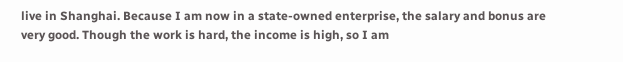live in Shanghai. Because I am now in a state-owned enterprise, the salary and bonus are very good. Though the work is hard, the income is high, so I am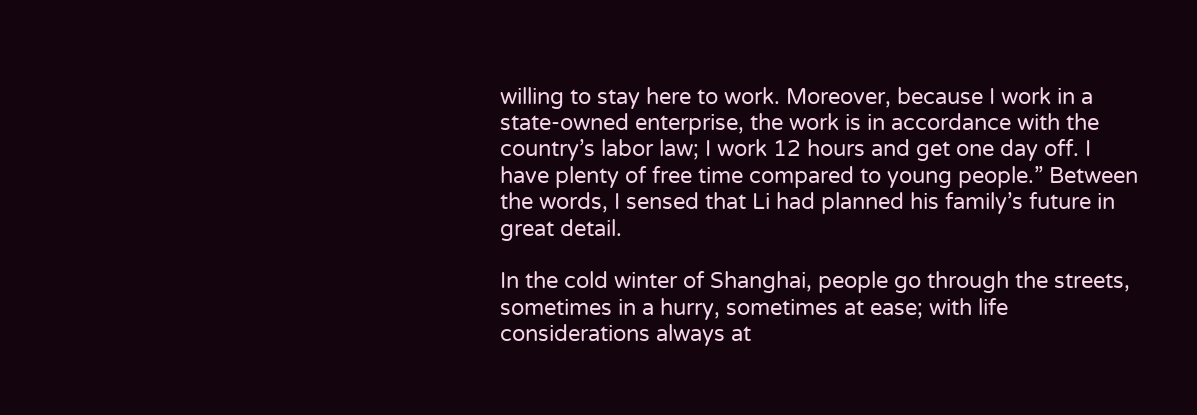willing to stay here to work. Moreover, because I work in a state-owned enterprise, the work is in accordance with the country’s labor law; I work 12 hours and get one day off. I have plenty of free time compared to young people.” Between the words, I sensed that Li had planned his family’s future in great detail.

In the cold winter of Shanghai, people go through the streets, sometimes in a hurry, sometimes at ease; with life considerations always at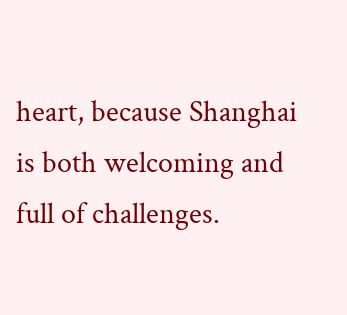heart, because Shanghai is both welcoming and full of challenges.